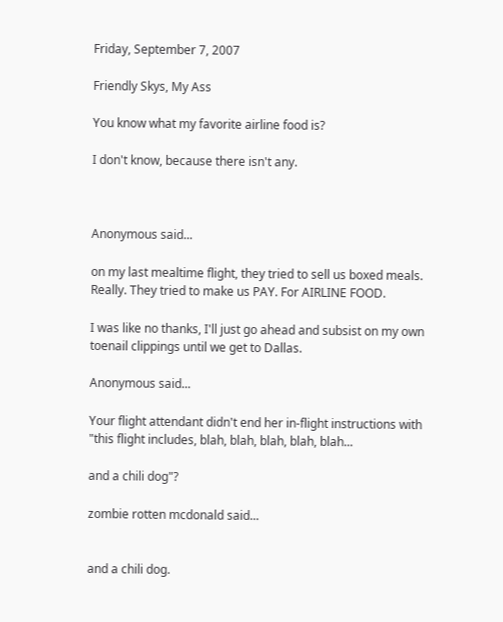Friday, September 7, 2007

Friendly Skys, My Ass

You know what my favorite airline food is?

I don't know, because there isn't any.



Anonymous said...

on my last mealtime flight, they tried to sell us boxed meals. Really. They tried to make us PAY. For AIRLINE FOOD.

I was like no thanks, I'll just go ahead and subsist on my own toenail clippings until we get to Dallas.

Anonymous said...

Your flight attendant didn't end her in-flight instructions with "this flight includes, blah, blah, blah, blah, blah...

and a chili dog"?

zombie rotten mcdonald said...


and a chili dog.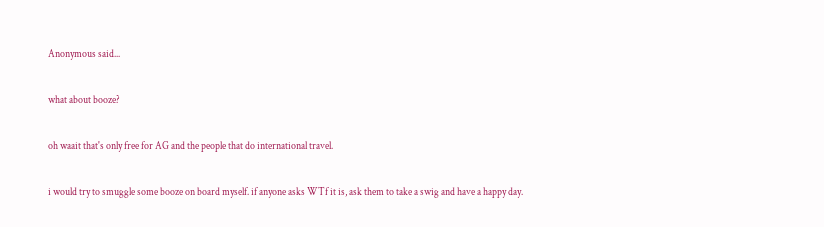Anonymous said...

what about booze?

oh waait that's only free for AG and the people that do international travel.

i would try to smuggle some booze on board myself. if anyone asks WTf it is, ask them to take a swig and have a happy day.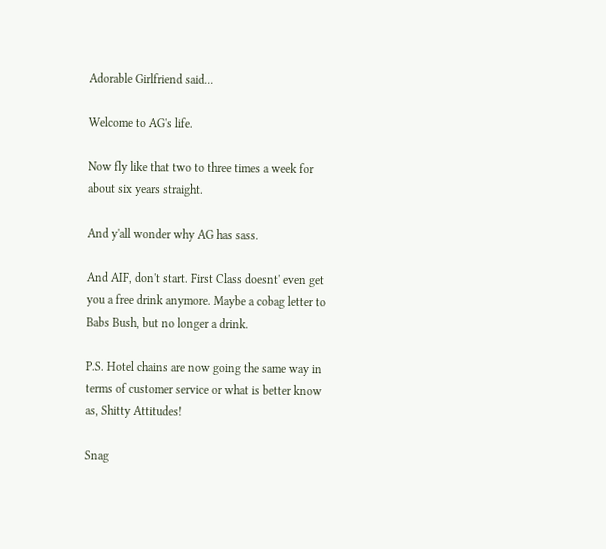Adorable Girlfriend said...

Welcome to AG's life.

Now fly like that two to three times a week for about six years straight.

And y'all wonder why AG has sass.

And AIF, don't start. First Class doesnt' even get you a free drink anymore. Maybe a cobag letter to Babs Bush, but no longer a drink.

P.S. Hotel chains are now going the same way in terms of customer service or what is better know as, Shitty Attitudes!

Snag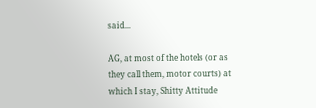said...

AG, at most of the hotels (or as they call them, motor courts) at which I stay, Shitty Attitude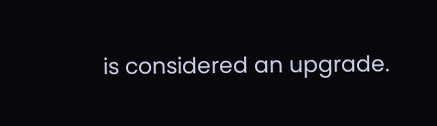is considered an upgrade.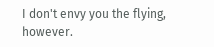I don't envy you the flying, however.